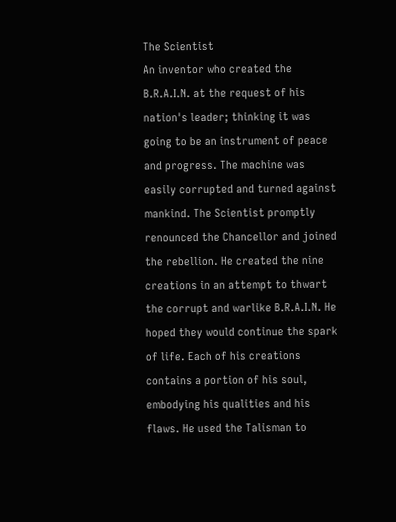The Scientist
An inventor who created the B.R.A.I.N. at the request of his nation's leader; thinking it was going to be an instrument of peace and progress. The machine was easily corrupted and turned against mankind. The Scientist promptly renounced the Chancellor and joined the rebellion. He created the nine creations in an attempt to thwart the corrupt and warlike B.R.A.I.N. He hoped they would continue the spark of life. Each of his creations contains a portion of his soul, embodying his qualities and his flaws. He used the Talisman to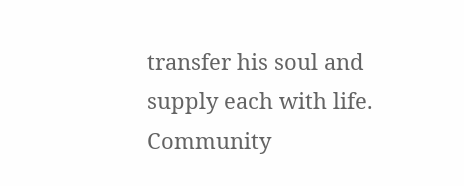transfer his soul and supply each with life.
Community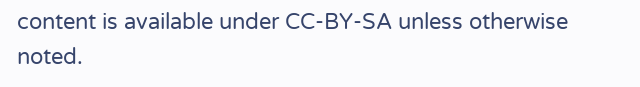content is available under CC-BY-SA unless otherwise noted.